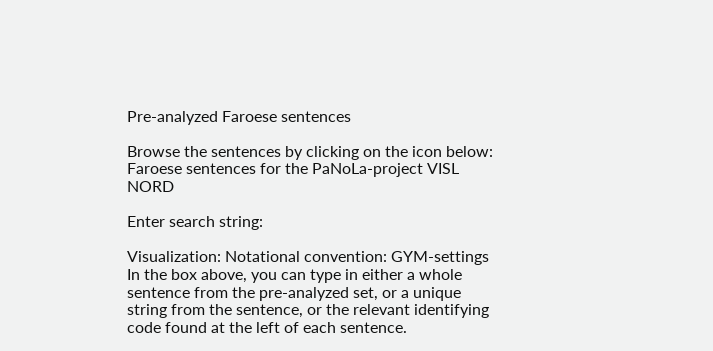Pre-analyzed Faroese sentences

Browse the sentences by clicking on the icon below:
Faroese sentences for the PaNoLa-project VISL NORD

Enter search string:

Visualization: Notational convention: GYM-settings In the box above, you can type in either a whole sentence from the pre-analyzed set, or a unique string from the sentence, or the relevant identifying code found at the left of each sentence.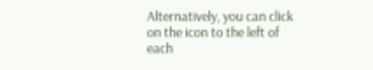Alternatively, you can click on the icon to the left of each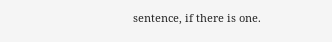sentence, if there is one.